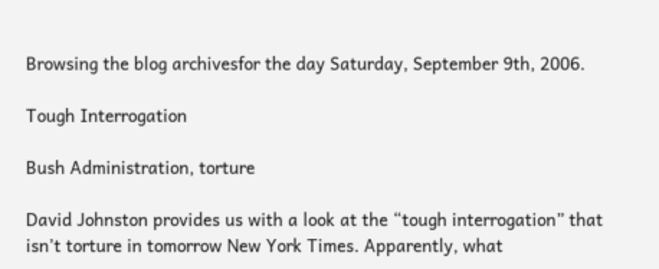Browsing the blog archivesfor the day Saturday, September 9th, 2006.

Tough Interrogation

Bush Administration, torture

David Johnston provides us with a look at the “tough interrogation” that isn’t torture in tomorrow New York Times. Apparently, what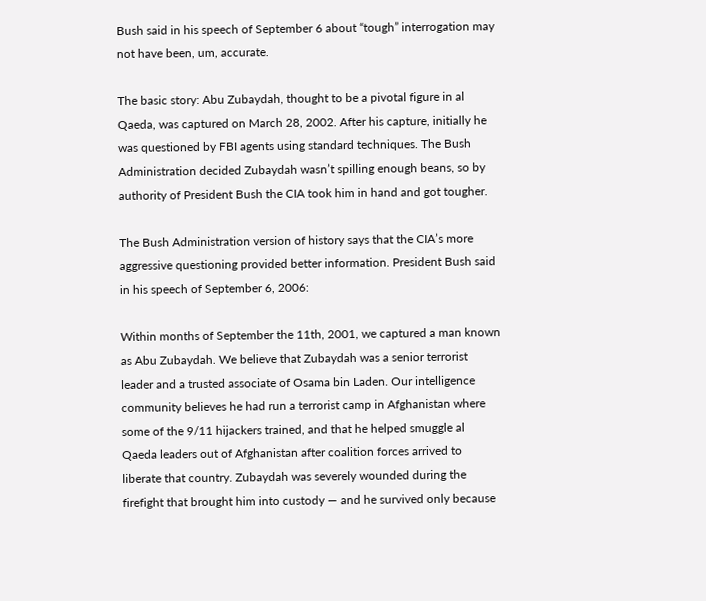Bush said in his speech of September 6 about “tough” interrogation may not have been, um, accurate.

The basic story: Abu Zubaydah, thought to be a pivotal figure in al Qaeda, was captured on March 28, 2002. After his capture, initially he was questioned by FBI agents using standard techniques. The Bush Administration decided Zubaydah wasn’t spilling enough beans, so by authority of President Bush the CIA took him in hand and got tougher.

The Bush Administration version of history says that the CIA’s more aggressive questioning provided better information. President Bush said in his speech of September 6, 2006:

Within months of September the 11th, 2001, we captured a man known as Abu Zubaydah. We believe that Zubaydah was a senior terrorist leader and a trusted associate of Osama bin Laden. Our intelligence community believes he had run a terrorist camp in Afghanistan where some of the 9/11 hijackers trained, and that he helped smuggle al Qaeda leaders out of Afghanistan after coalition forces arrived to liberate that country. Zubaydah was severely wounded during the firefight that brought him into custody — and he survived only because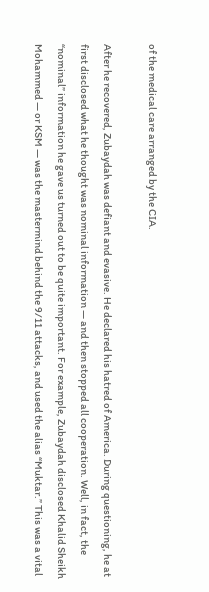of the medical care arranged by the CIA.

After he recovered, Zubaydah was defiant and evasive. He declared his hatred of America. During questioning, he at first disclosed what he thought was nominal information — and then stopped all cooperation. Well, in fact, the “nominal” information he gave us turned out to be quite important. For example, Zubaydah disclosed Khalid Sheikh Mohammed — or KSM — was the mastermind behind the 9/11 attacks, and used the alias “Muktar.” This was a vital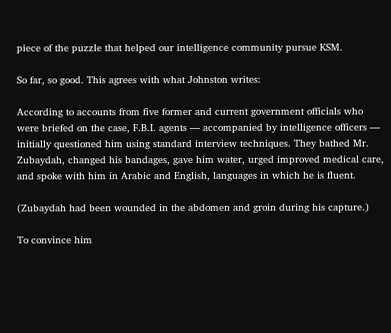piece of the puzzle that helped our intelligence community pursue KSM.

So far, so good. This agrees with what Johnston writes:

According to accounts from five former and current government officials who were briefed on the case, F.B.I. agents — accompanied by intelligence officers — initially questioned him using standard interview techniques. They bathed Mr. Zubaydah, changed his bandages, gave him water, urged improved medical care, and spoke with him in Arabic and English, languages in which he is fluent.

(Zubaydah had been wounded in the abdomen and groin during his capture.)

To convince him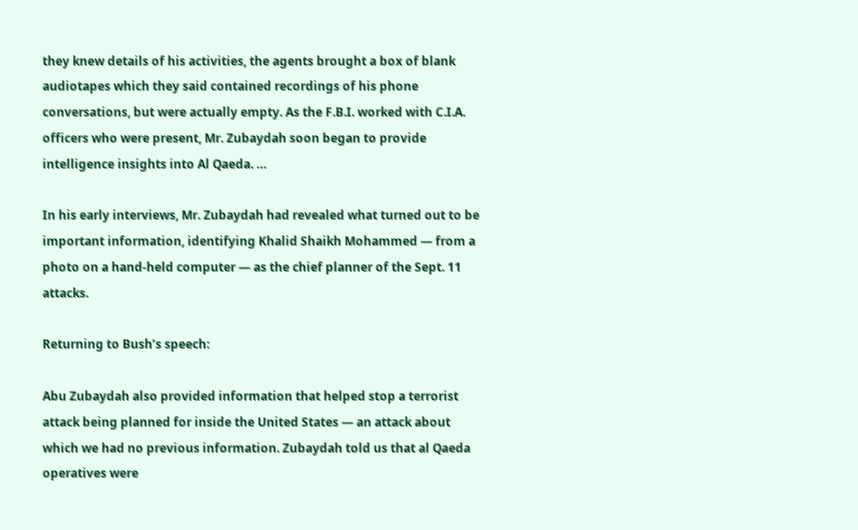they knew details of his activities, the agents brought a box of blank audiotapes which they said contained recordings of his phone conversations, but were actually empty. As the F.B.I. worked with C.I.A. officers who were present, Mr. Zubaydah soon began to provide intelligence insights into Al Qaeda. …

In his early interviews, Mr. Zubaydah had revealed what turned out to be important information, identifying Khalid Shaikh Mohammed — from a photo on a hand-held computer — as the chief planner of the Sept. 11 attacks.

Returning to Bush’s speech:

Abu Zubaydah also provided information that helped stop a terrorist attack being planned for inside the United States — an attack about which we had no previous information. Zubaydah told us that al Qaeda operatives were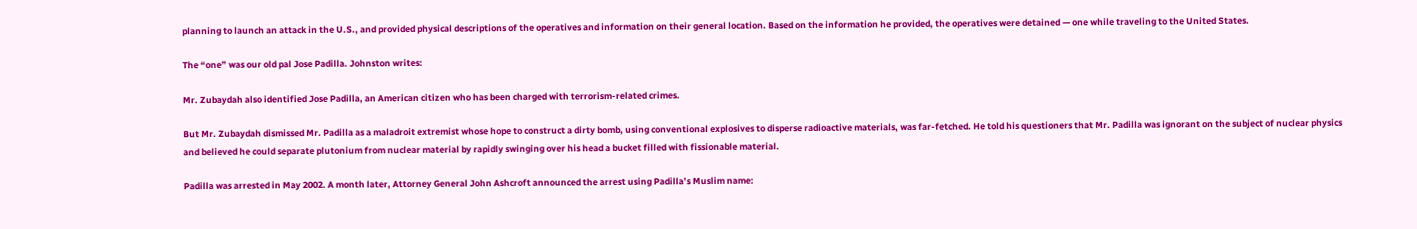planning to launch an attack in the U.S., and provided physical descriptions of the operatives and information on their general location. Based on the information he provided, the operatives were detained — one while traveling to the United States.

The “one” was our old pal Jose Padilla. Johnston writes:

Mr. Zubaydah also identified Jose Padilla, an American citizen who has been charged with terrorism-related crimes.

But Mr. Zubaydah dismissed Mr. Padilla as a maladroit extremist whose hope to construct a dirty bomb, using conventional explosives to disperse radioactive materials, was far-fetched. He told his questioners that Mr. Padilla was ignorant on the subject of nuclear physics and believed he could separate plutonium from nuclear material by rapidly swinging over his head a bucket filled with fissionable material.

Padilla was arrested in May 2002. A month later, Attorney General John Ashcroft announced the arrest using Padilla’s Muslim name: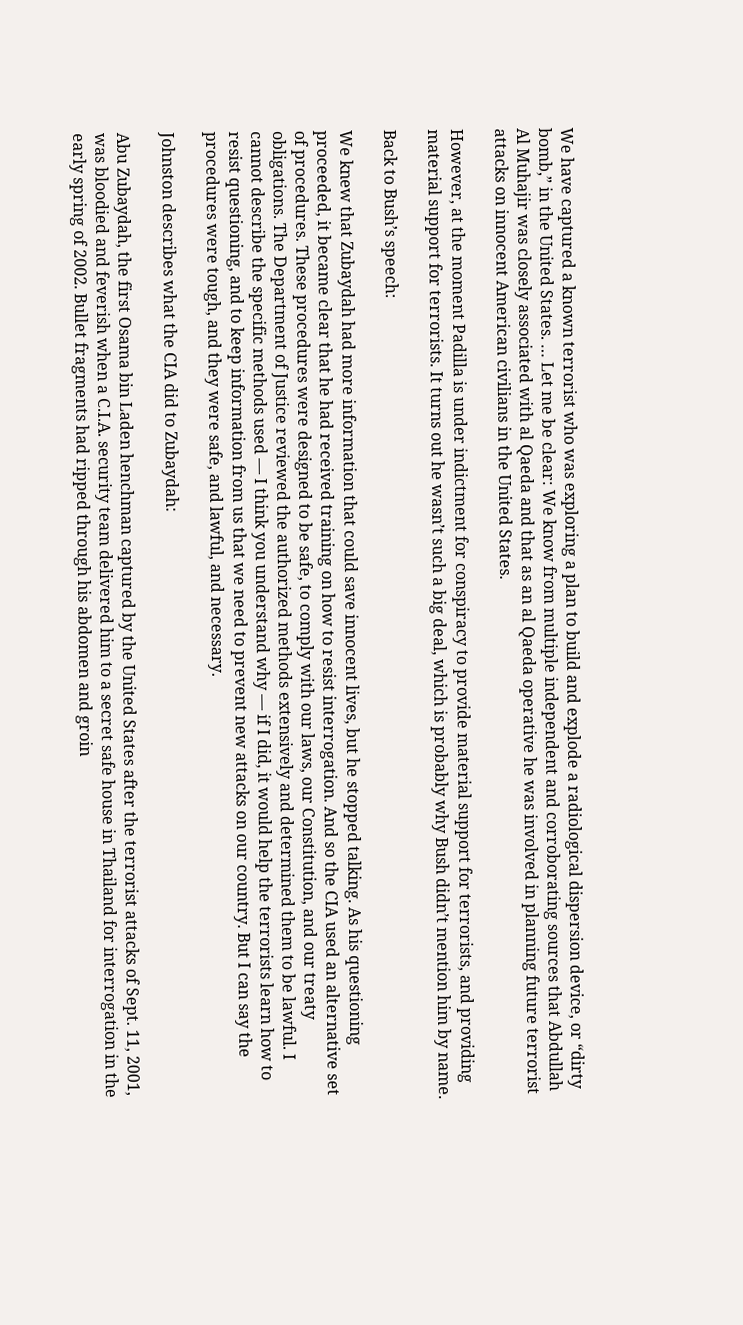We have captured a known terrorist who was exploring a plan to build and explode a radiological dispersion device, or “dirty bomb,” in the United States. … Let me be clear: We know from multiple independent and corroborating sources that Abdullah Al Muhajir was closely associated with al Qaeda and that as an al Qaeda operative he was involved in planning future terrorist attacks on innocent American civilians in the United States.

However, at the moment Padilla is under indictment for conspiracy to provide material support for terrorists, and providing material support for terrorists. It turns out he wasn’t such a big deal, which is probably why Bush didn’t mention him by name.

Back to Bush’s speech:

We knew that Zubaydah had more information that could save innocent lives, but he stopped talking. As his questioning proceeded, it became clear that he had received training on how to resist interrogation. And so the CIA used an alternative set of procedures. These procedures were designed to be safe, to comply with our laws, our Constitution, and our treaty obligations. The Department of Justice reviewed the authorized methods extensively and determined them to be lawful. I cannot describe the specific methods used — I think you understand why — if I did, it would help the terrorists learn how to resist questioning, and to keep information from us that we need to prevent new attacks on our country. But I can say the procedures were tough, and they were safe, and lawful, and necessary.

Johnston describes what the CIA did to Zubaydah:

Abu Zubaydah, the first Osama bin Laden henchman captured by the United States after the terrorist attacks of Sept. 11, 2001, was bloodied and feverish when a C.I.A. security team delivered him to a secret safe house in Thailand for interrogation in the early spring of 2002. Bullet fragments had ripped through his abdomen and groin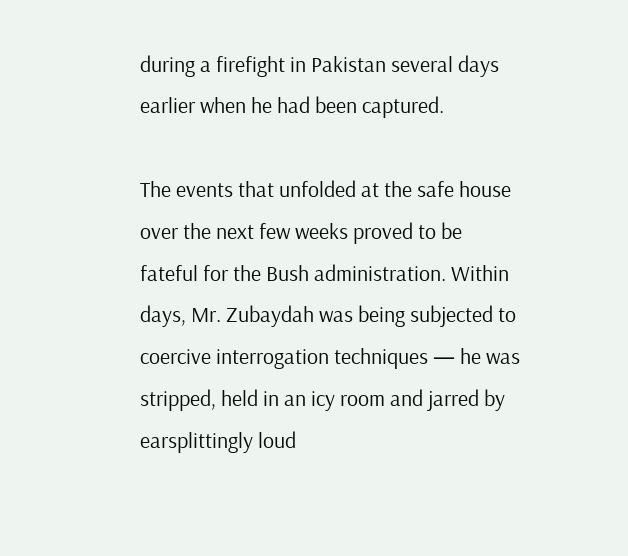during a firefight in Pakistan several days earlier when he had been captured.

The events that unfolded at the safe house over the next few weeks proved to be fateful for the Bush administration. Within days, Mr. Zubaydah was being subjected to coercive interrogation techniques — he was stripped, held in an icy room and jarred by earsplittingly loud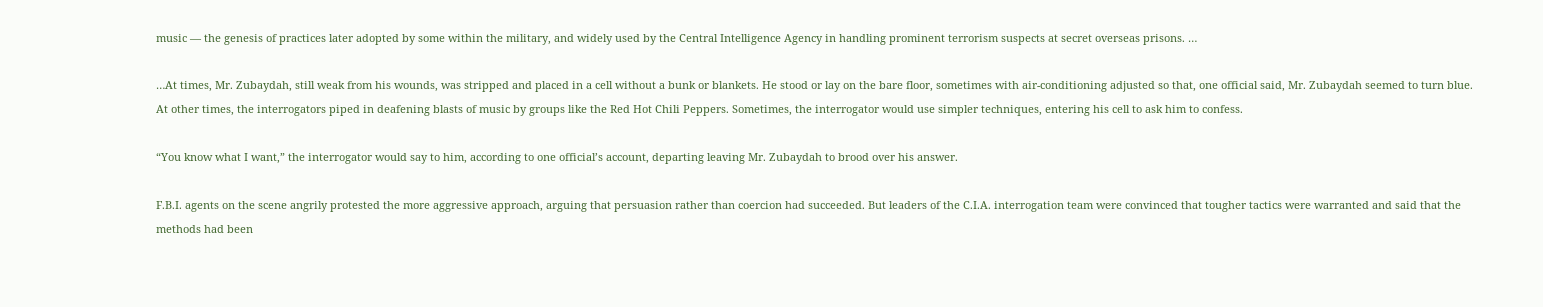music — the genesis of practices later adopted by some within the military, and widely used by the Central Intelligence Agency in handling prominent terrorism suspects at secret overseas prisons. …

…At times, Mr. Zubaydah, still weak from his wounds, was stripped and placed in a cell without a bunk or blankets. He stood or lay on the bare floor, sometimes with air-conditioning adjusted so that, one official said, Mr. Zubaydah seemed to turn blue. At other times, the interrogators piped in deafening blasts of music by groups like the Red Hot Chili Peppers. Sometimes, the interrogator would use simpler techniques, entering his cell to ask him to confess.

“You know what I want,” the interrogator would say to him, according to one official’s account, departing leaving Mr. Zubaydah to brood over his answer.

F.B.I. agents on the scene angrily protested the more aggressive approach, arguing that persuasion rather than coercion had succeeded. But leaders of the C.I.A. interrogation team were convinced that tougher tactics were warranted and said that the methods had been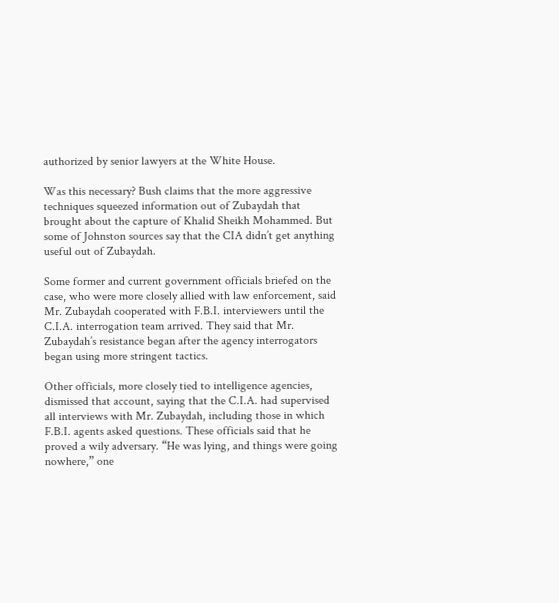authorized by senior lawyers at the White House.

Was this necessary? Bush claims that the more aggressive techniques squeezed information out of Zubaydah that brought about the capture of Khalid Sheikh Mohammed. But some of Johnston sources say that the CIA didn’t get anything useful out of Zubaydah.

Some former and current government officials briefed on the case, who were more closely allied with law enforcement, said Mr. Zubaydah cooperated with F.B.I. interviewers until the C.I.A. interrogation team arrived. They said that Mr. Zubaydah’s resistance began after the agency interrogators began using more stringent tactics.

Other officials, more closely tied to intelligence agencies, dismissed that account, saying that the C.I.A. had supervised all interviews with Mr. Zubaydah, including those in which F.B.I. agents asked questions. These officials said that he proved a wily adversary. “He was lying, and things were going nowhere,” one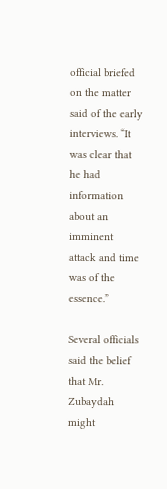official briefed on the matter said of the early interviews. “It was clear that he had information about an imminent attack and time was of the essence.”

Several officials said the belief that Mr. Zubaydah might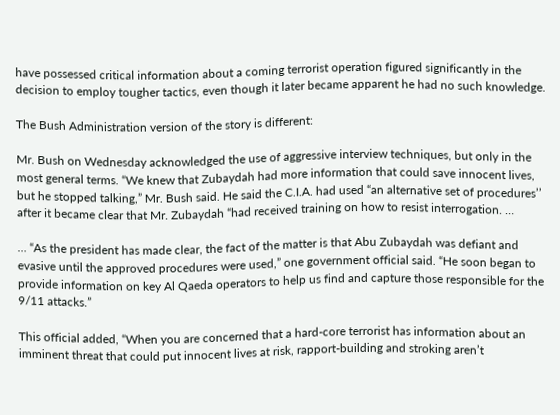have possessed critical information about a coming terrorist operation figured significantly in the decision to employ tougher tactics, even though it later became apparent he had no such knowledge.

The Bush Administration version of the story is different:

Mr. Bush on Wednesday acknowledged the use of aggressive interview techniques, but only in the most general terms. “We knew that Zubaydah had more information that could save innocent lives, but he stopped talking,” Mr. Bush said. He said the C.I.A. had used “an alternative set of procedures’’ after it became clear that Mr. Zubaydah “had received training on how to resist interrogation. …

… “As the president has made clear, the fact of the matter is that Abu Zubaydah was defiant and evasive until the approved procedures were used,” one government official said. “He soon began to provide information on key Al Qaeda operators to help us find and capture those responsible for the 9/11 attacks.”

This official added, “When you are concerned that a hard-core terrorist has information about an imminent threat that could put innocent lives at risk, rapport-building and stroking aren’t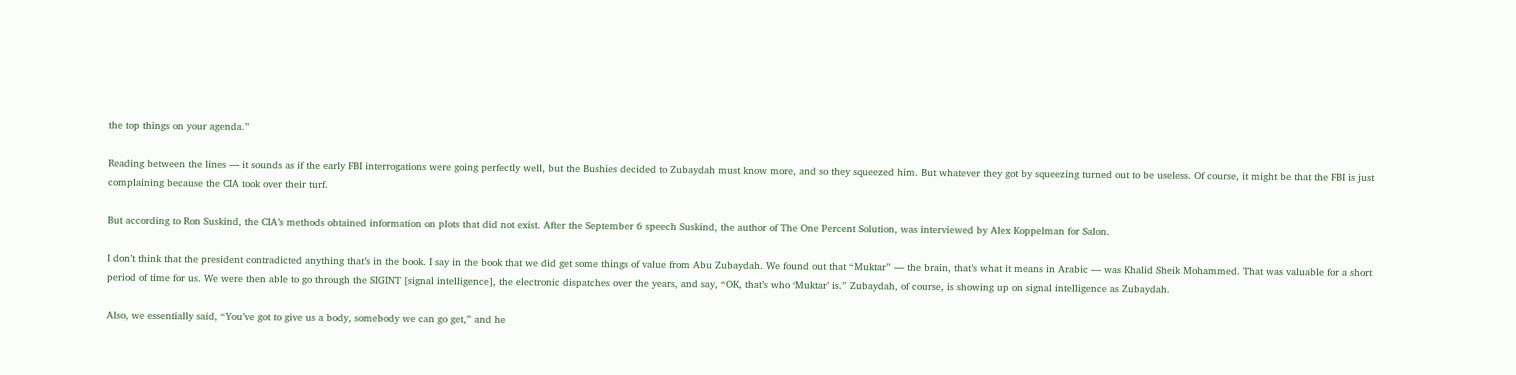the top things on your agenda.”

Reading between the lines — it sounds as if the early FBI interrogations were going perfectly well, but the Bushies decided to Zubaydah must know more, and so they squeezed him. But whatever they got by squeezing turned out to be useless. Of course, it might be that the FBI is just complaining because the CIA took over their turf.

But according to Ron Suskind, the CIA’s methods obtained information on plots that did not exist. After the September 6 speech Suskind, the author of The One Percent Solution, was interviewed by Alex Koppelman for Salon.

I don’t think that the president contradicted anything that’s in the book. I say in the book that we did get some things of value from Abu Zubaydah. We found out that “Muktar” — the brain, that’s what it means in Arabic — was Khalid Sheik Mohammed. That was valuable for a short period of time for us. We were then able to go through the SIGINT [signal intelligence], the electronic dispatches over the years, and say, “OK, that’s who ‘Muktar’ is.” Zubaydah, of course, is showing up on signal intelligence as Zubaydah.

Also, we essentially said, “You’ve got to give us a body, somebody we can go get,” and he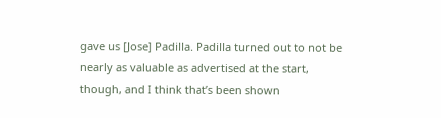gave us [Jose] Padilla. Padilla turned out to not be nearly as valuable as advertised at the start, though, and I think that’s been shown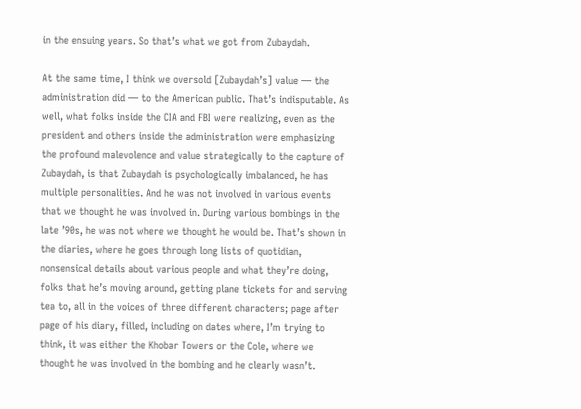in the ensuing years. So that’s what we got from Zubaydah.

At the same time, I think we oversold [Zubaydah’s] value — the administration did — to the American public. That’s indisputable. As well, what folks inside the CIA and FBI were realizing, even as the president and others inside the administration were emphasizing the profound malevolence and value strategically to the capture of Zubaydah, is that Zubaydah is psychologically imbalanced, he has multiple personalities. And he was not involved in various events that we thought he was involved in. During various bombings in the late ’90s, he was not where we thought he would be. That’s shown in the diaries, where he goes through long lists of quotidian, nonsensical details about various people and what they’re doing, folks that he’s moving around, getting plane tickets for and serving tea to, all in the voices of three different characters; page after page of his diary, filled, including on dates where, I’m trying to think, it was either the Khobar Towers or the Cole, where we thought he was involved in the bombing and he clearly wasn’t.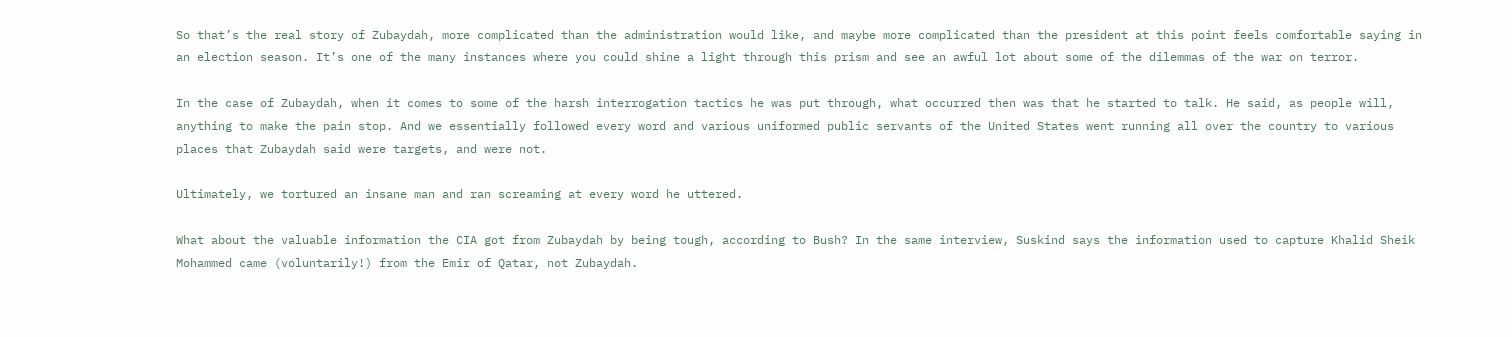So that’s the real story of Zubaydah, more complicated than the administration would like, and maybe more complicated than the president at this point feels comfortable saying in an election season. It’s one of the many instances where you could shine a light through this prism and see an awful lot about some of the dilemmas of the war on terror.

In the case of Zubaydah, when it comes to some of the harsh interrogation tactics he was put through, what occurred then was that he started to talk. He said, as people will, anything to make the pain stop. And we essentially followed every word and various uniformed public servants of the United States went running all over the country to various places that Zubaydah said were targets, and were not.

Ultimately, we tortured an insane man and ran screaming at every word he uttered.

What about the valuable information the CIA got from Zubaydah by being tough, according to Bush? In the same interview, Suskind says the information used to capture Khalid Sheik Mohammed came (voluntarily!) from the Emir of Qatar, not Zubaydah.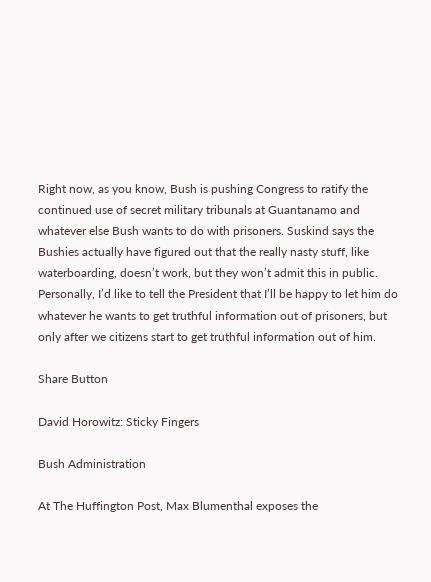Right now, as you know, Bush is pushing Congress to ratify the continued use of secret military tribunals at Guantanamo and whatever else Bush wants to do with prisoners. Suskind says the Bushies actually have figured out that the really nasty stuff, like waterboarding, doesn’t work, but they won’t admit this in public. Personally, I’d like to tell the President that I’ll be happy to let him do whatever he wants to get truthful information out of prisoners, but only after we citizens start to get truthful information out of him.

Share Button

David Horowitz: Sticky Fingers

Bush Administration

At The Huffington Post, Max Blumenthal exposes the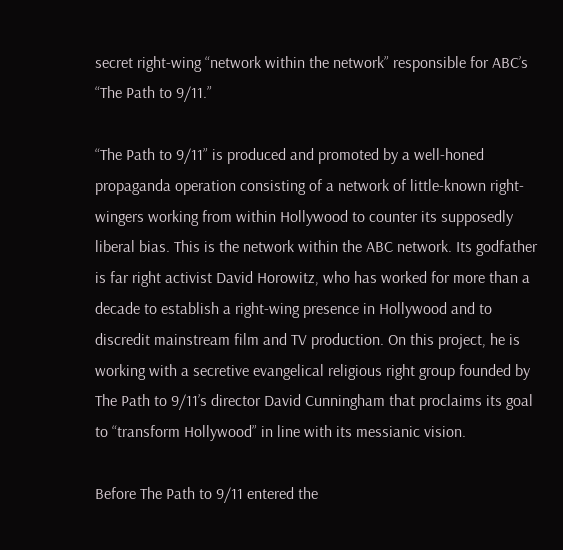secret right-wing “network within the network” responsible for ABC’s “The Path to 9/11.”

“The Path to 9/11” is produced and promoted by a well-honed propaganda operation consisting of a network of little-known right-wingers working from within Hollywood to counter its supposedly liberal bias. This is the network within the ABC network. Its godfather is far right activist David Horowitz, who has worked for more than a decade to establish a right-wing presence in Hollywood and to discredit mainstream film and TV production. On this project, he is working with a secretive evangelical religious right group founded by The Path to 9/11’s director David Cunningham that proclaims its goal to “transform Hollywood” in line with its messianic vision.

Before The Path to 9/11 entered the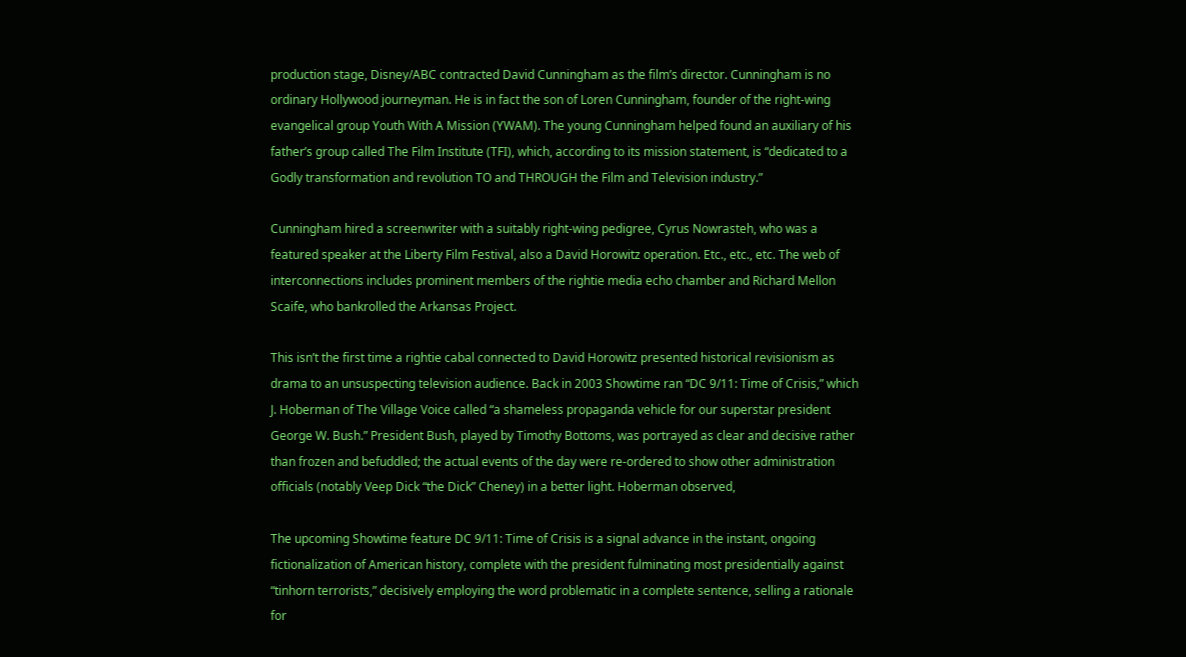production stage, Disney/ABC contracted David Cunningham as the film’s director. Cunningham is no ordinary Hollywood journeyman. He is in fact the son of Loren Cunningham, founder of the right-wing evangelical group Youth With A Mission (YWAM). The young Cunningham helped found an auxiliary of his father’s group called The Film Institute (TFI), which, according to its mission statement, is “dedicated to a Godly transformation and revolution TO and THROUGH the Film and Television industry.”

Cunningham hired a screenwriter with a suitably right-wing pedigree, Cyrus Nowrasteh, who was a featured speaker at the Liberty Film Festival, also a David Horowitz operation. Etc., etc., etc. The web of interconnections includes prominent members of the rightie media echo chamber and Richard Mellon Scaife, who bankrolled the Arkansas Project.

This isn’t the first time a rightie cabal connected to David Horowitz presented historical revisionism as drama to an unsuspecting television audience. Back in 2003 Showtime ran “DC 9/11: Time of Crisis,” which J. Hoberman of The Village Voice called “a shameless propaganda vehicle for our superstar president George W. Bush.” President Bush, played by Timothy Bottoms, was portrayed as clear and decisive rather than frozen and befuddled; the actual events of the day were re-ordered to show other administration officials (notably Veep Dick “the Dick” Cheney) in a better light. Hoberman observed,

The upcoming Showtime feature DC 9/11: Time of Crisis is a signal advance in the instant, ongoing fictionalization of American history, complete with the president fulminating most presidentially against “tinhorn terrorists,” decisively employing the word problematic in a complete sentence, selling a rationale for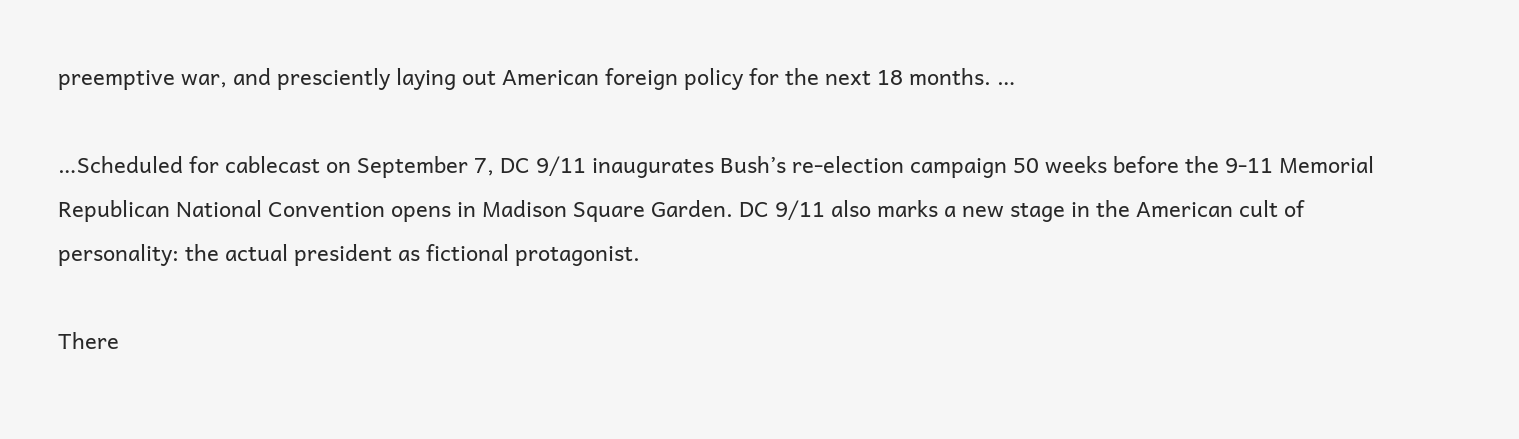preemptive war, and presciently laying out American foreign policy for the next 18 months. …

…Scheduled for cablecast on September 7, DC 9/11 inaugurates Bush’s re-election campaign 50 weeks before the 9-11 Memorial Republican National Convention opens in Madison Square Garden. DC 9/11 also marks a new stage in the American cult of personality: the actual president as fictional protagonist.

There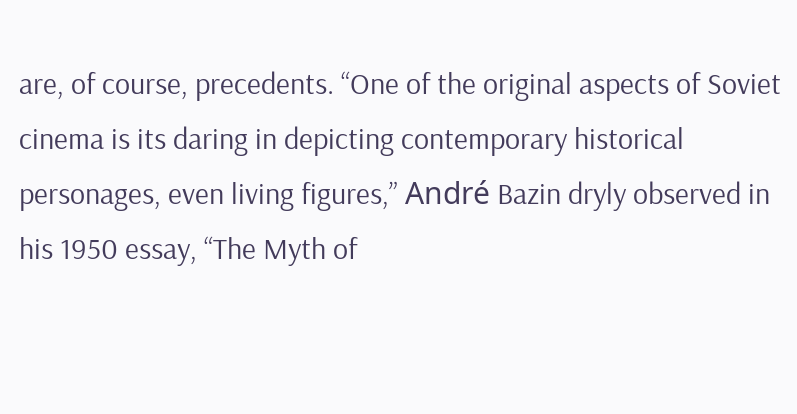are, of course, precedents. “One of the original aspects of Soviet cinema is its daring in depicting contemporary historical personages, even living figures,” André Bazin dryly observed in his 1950 essay, “The Myth of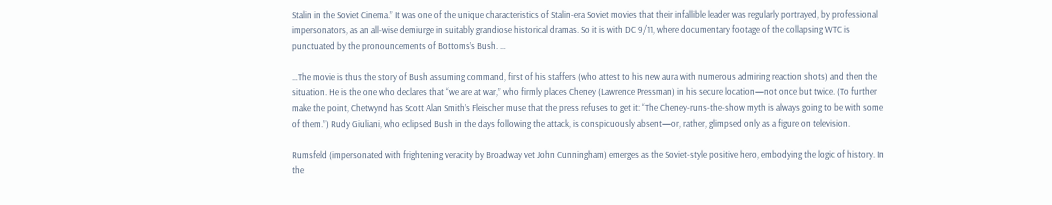Stalin in the Soviet Cinema.” It was one of the unique characteristics of Stalin-era Soviet movies that their infallible leader was regularly portrayed, by professional impersonators, as an all-wise demiurge in suitably grandiose historical dramas. So it is with DC 9/11, where documentary footage of the collapsing WTC is punctuated by the pronouncements of Bottoms’s Bush. …

…The movie is thus the story of Bush assuming command, first of his staffers (who attest to his new aura with numerous admiring reaction shots) and then the situation. He is the one who declares that “we are at war,” who firmly places Cheney (Lawrence Pressman) in his secure location—not once but twice. (To further make the point, Chetwynd has Scott Alan Smith’s Fleischer muse that the press refuses to get it: “The Cheney-runs-the-show myth is always going to be with some of them.”) Rudy Giuliani, who eclipsed Bush in the days following the attack, is conspicuously absent—or, rather, glimpsed only as a figure on television.

Rumsfeld (impersonated with frightening veracity by Broadway vet John Cunningham) emerges as the Soviet-style positive hero, embodying the logic of history. In the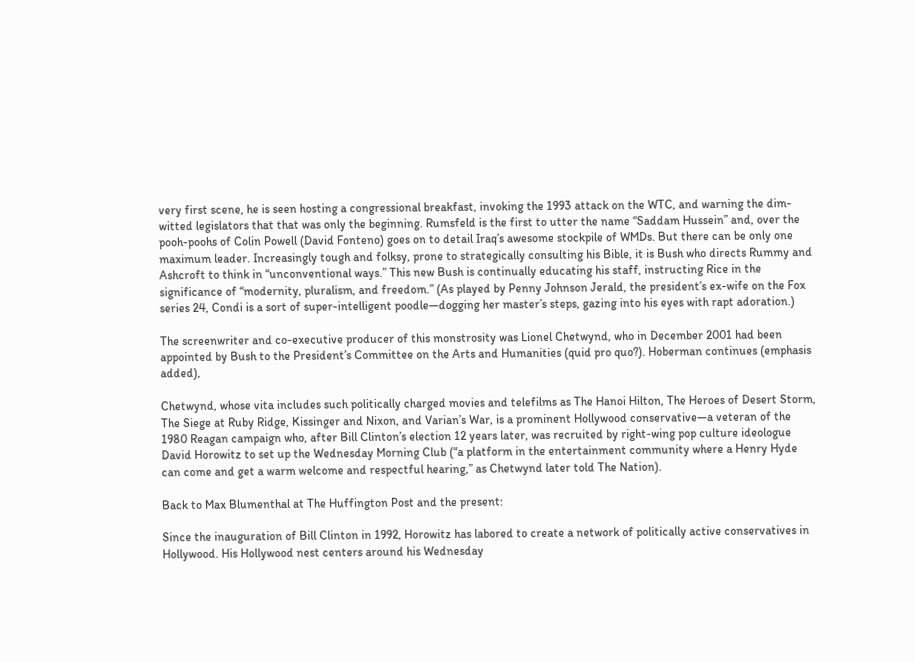very first scene, he is seen hosting a congressional breakfast, invoking the 1993 attack on the WTC, and warning the dim-witted legislators that that was only the beginning. Rumsfeld is the first to utter the name “Saddam Hussein” and, over the pooh-poohs of Colin Powell (David Fonteno) goes on to detail Iraq’s awesome stockpile of WMDs. But there can be only one maximum leader. Increasingly tough and folksy, prone to strategically consulting his Bible, it is Bush who directs Rummy and Ashcroft to think in “unconventional ways.” This new Bush is continually educating his staff, instructing Rice in the significance of “modernity, pluralism, and freedom.” (As played by Penny Johnson Jerald, the president’s ex-wife on the Fox series 24, Condi is a sort of super-intelligent poodle—dogging her master’s steps, gazing into his eyes with rapt adoration.)

The screenwriter and co-executive producer of this monstrosity was Lionel Chetwynd, who in December 2001 had been appointed by Bush to the President’s Committee on the Arts and Humanities (quid pro quo?). Hoberman continues (emphasis added),

Chetwynd, whose vita includes such politically charged movies and telefilms as The Hanoi Hilton, The Heroes of Desert Storm, The Siege at Ruby Ridge, Kissinger and Nixon, and Varian’s War, is a prominent Hollywood conservative—a veteran of the 1980 Reagan campaign who, after Bill Clinton’s election 12 years later, was recruited by right-wing pop culture ideologue David Horowitz to set up the Wednesday Morning Club (“a platform in the entertainment community where a Henry Hyde can come and get a warm welcome and respectful hearing,” as Chetwynd later told The Nation).

Back to Max Blumenthal at The Huffington Post and the present:

Since the inauguration of Bill Clinton in 1992, Horowitz has labored to create a network of politically active conservatives in Hollywood. His Hollywood nest centers around his Wednesday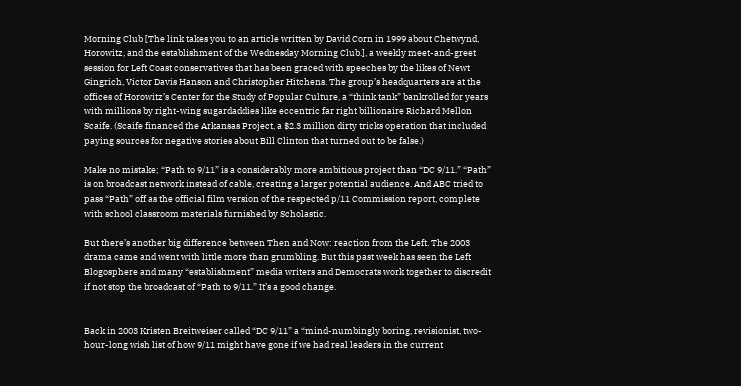Morning Club [The link takes you to an article written by David Corn in 1999 about Chetwynd, Horowitz, and the establishment of the Wednesday Morning Club.], a weekly meet-and-greet session for Left Coast conservatives that has been graced with speeches by the likes of Newt Gingrich, Victor Davis Hanson and Christopher Hitchens. The group’s headquarters are at the offices of Horowitz’s Center for the Study of Popular Culture, a “think tank” bankrolled for years with millions by right-wing sugardaddies like eccentric far right billionaire Richard Mellon Scaife. (Scaife financed the Arkansas Project, a $2.3 million dirty tricks operation that included paying sources for negative stories about Bill Clinton that turned out to be false.)

Make no mistake; “Path to 9/11” is a considerably more ambitious project than “DC 9/11.” “Path” is on broadcast network instead of cable, creating a larger potential audience. And ABC tried to pass “Path” off as the official film version of the respected p/11 Commission report, complete with school classroom materials furnished by Scholastic.

But there’s another big difference between Then and Now: reaction from the Left. The 2003 drama came and went with little more than grumbling. But this past week has seen the Left Blogosphere and many “establishment” media writers and Democrats work together to discredit if not stop the broadcast of “Path to 9/11.” It’s a good change.


Back in 2003 Kristen Breitweiser called “DC 9/11” a “mind-numbingly boring, revisionist, two-hour-long wish list of how 9/11 might have gone if we had real leaders in the current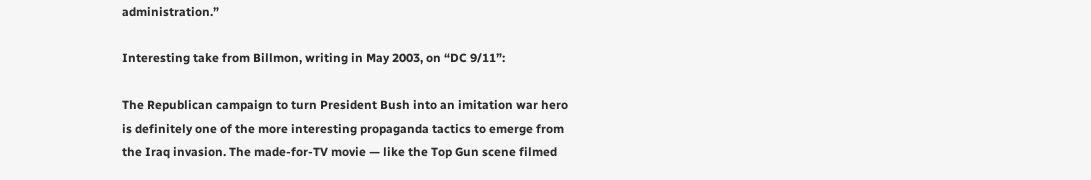administration.”

Interesting take from Billmon, writing in May 2003, on “DC 9/11”:

The Republican campaign to turn President Bush into an imitation war hero is definitely one of the more interesting propaganda tactics to emerge from the Iraq invasion. The made-for-TV movie — like the Top Gun scene filmed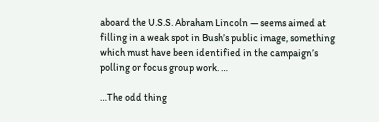aboard the U.S.S. Abraham Lincoln — seems aimed at filling in a weak spot in Bush’s public image, something which must have been identified in the campaign’s polling or focus group work. …

…The odd thing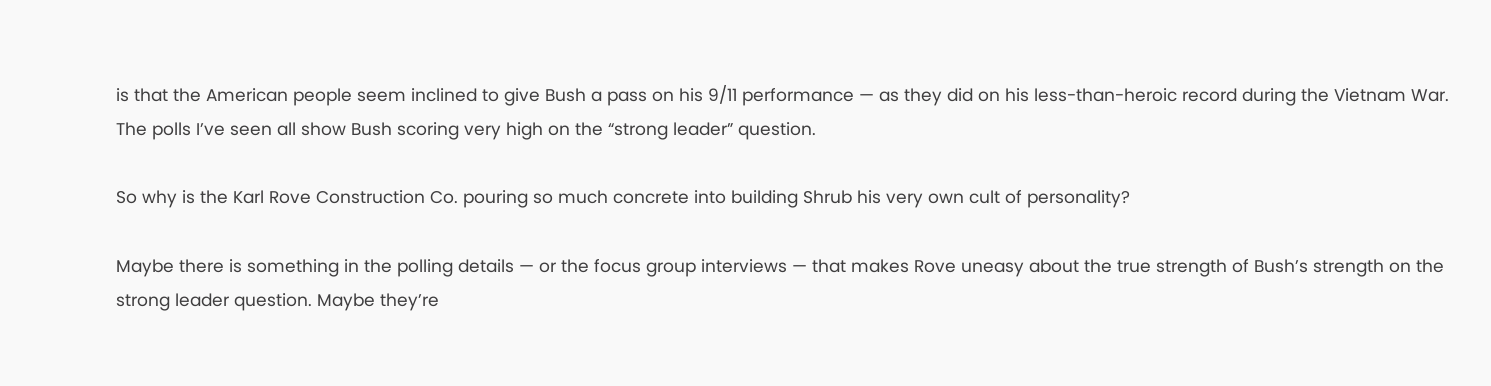is that the American people seem inclined to give Bush a pass on his 9/11 performance — as they did on his less-than-heroic record during the Vietnam War. The polls I’ve seen all show Bush scoring very high on the “strong leader” question.

So why is the Karl Rove Construction Co. pouring so much concrete into building Shrub his very own cult of personality?

Maybe there is something in the polling details — or the focus group interviews — that makes Rove uneasy about the true strength of Bush’s strength on the strong leader question. Maybe they’re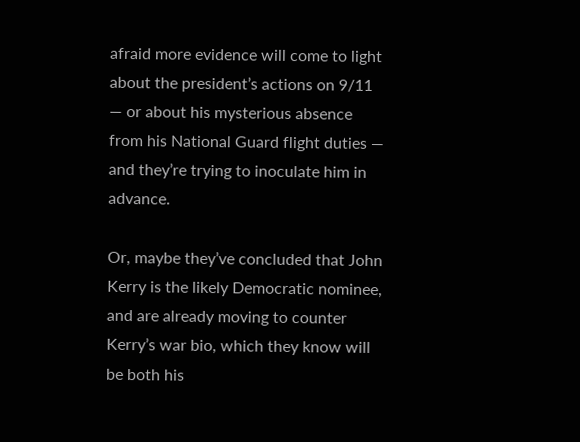afraid more evidence will come to light about the president’s actions on 9/11 — or about his mysterious absence from his National Guard flight duties — and they’re trying to inoculate him in advance.

Or, maybe they’ve concluded that John Kerry is the likely Democratic nominee, and are already moving to counter Kerry’s war bio, which they know will be both his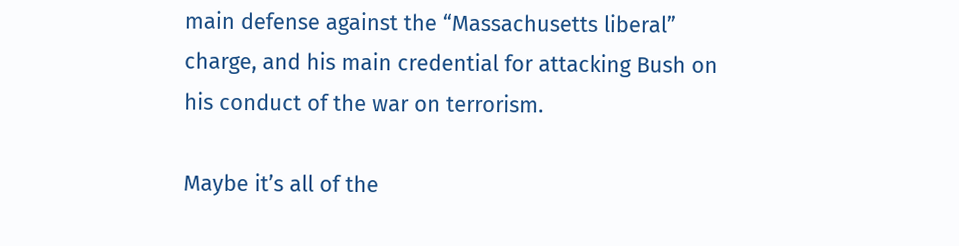main defense against the “Massachusetts liberal” charge, and his main credential for attacking Bush on his conduct of the war on terrorism.

Maybe it’s all of the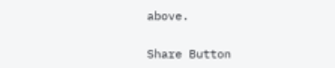above.

Share Button